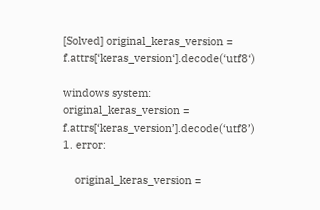[Solved] original_keras_version = f.attrs[‘keras_version‘].decode(‘utf8‘)

windows system:
original_keras_version = f.attrs[‘keras_version’].decode(‘utf8’)
1. error:

    original_keras_version =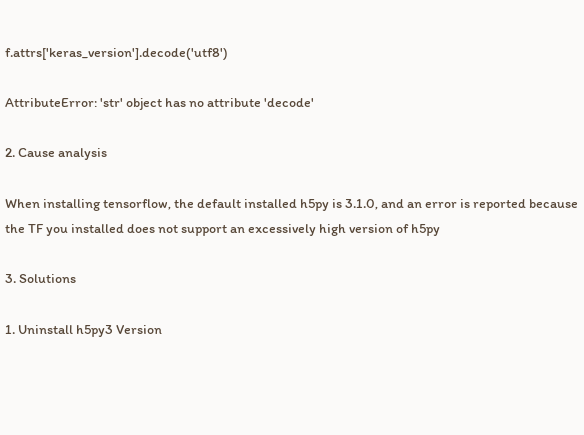f.attrs['keras_version'].decode('utf8')

AttributeError: 'str' object has no attribute 'decode'

2. Cause analysis

When installing tensorflow, the default installed h5py is 3.1.0, and an error is reported because the TF you installed does not support an excessively high version of h5py

3. Solutions

1. Uninstall h5py3 Version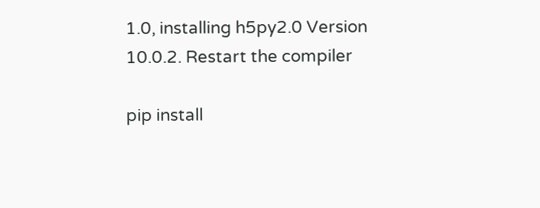1.0, installing h5py2.0 Version 10.0.2. Restart the compiler

pip install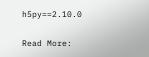h5py==2.10.0

Read More: